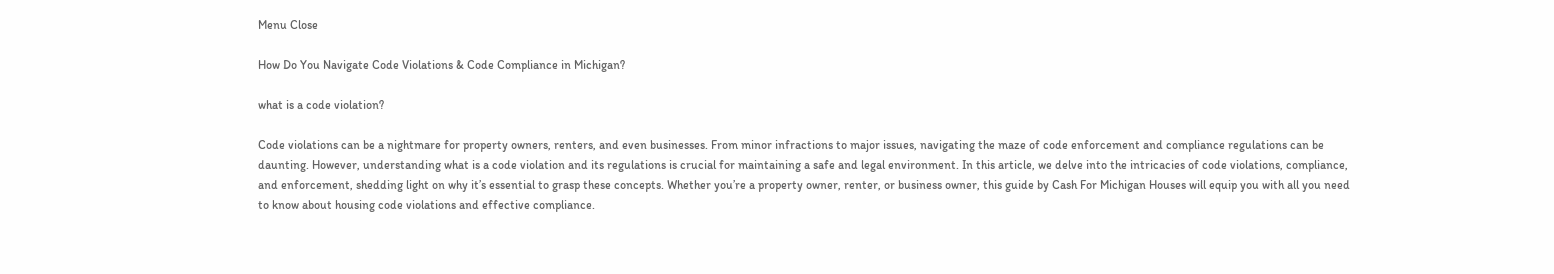Menu Close

How Do You Navigate Code Violations & Code Compliance in Michigan?

what is a code violation?

Code violations can be a nightmare for property owners, renters, and even businesses. From minor infractions to major issues, navigating the maze of code enforcement and compliance regulations can be daunting. However, understanding what is a code violation and its regulations is crucial for maintaining a safe and legal environment. In this article, we delve into the intricacies of code violations, compliance, and enforcement, shedding light on why it’s essential to grasp these concepts. Whether you’re a property owner, renter, or business owner, this guide by Cash For Michigan Houses will equip you with all you need to know about housing code violations and effective compliance.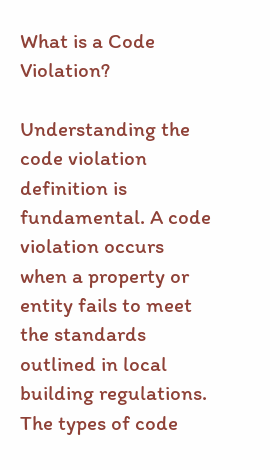What is a Code Violation?

Understanding the code violation definition is fundamental. A code violation occurs when a property or entity fails to meet the standards outlined in local building regulations. The types of code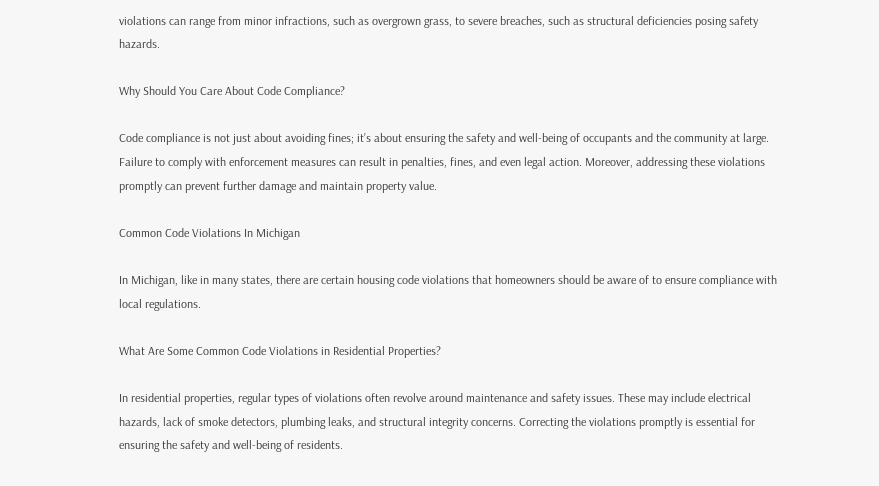violations can range from minor infractions, such as overgrown grass, to severe breaches, such as structural deficiencies posing safety hazards.

Why Should You Care About Code Compliance?

Code compliance is not just about avoiding fines; it’s about ensuring the safety and well-being of occupants and the community at large. Failure to comply with enforcement measures can result in penalties, fines, and even legal action. Moreover, addressing these violations promptly can prevent further damage and maintain property value.

Common Code Violations In Michigan

In Michigan, like in many states, there are certain housing code violations that homeowners should be aware of to ensure compliance with local regulations.

What Are Some Common Code Violations in Residential Properties?

In residential properties, regular types of violations often revolve around maintenance and safety issues. These may include electrical hazards, lack of smoke detectors, plumbing leaks, and structural integrity concerns. Correcting the violations promptly is essential for ensuring the safety and well-being of residents.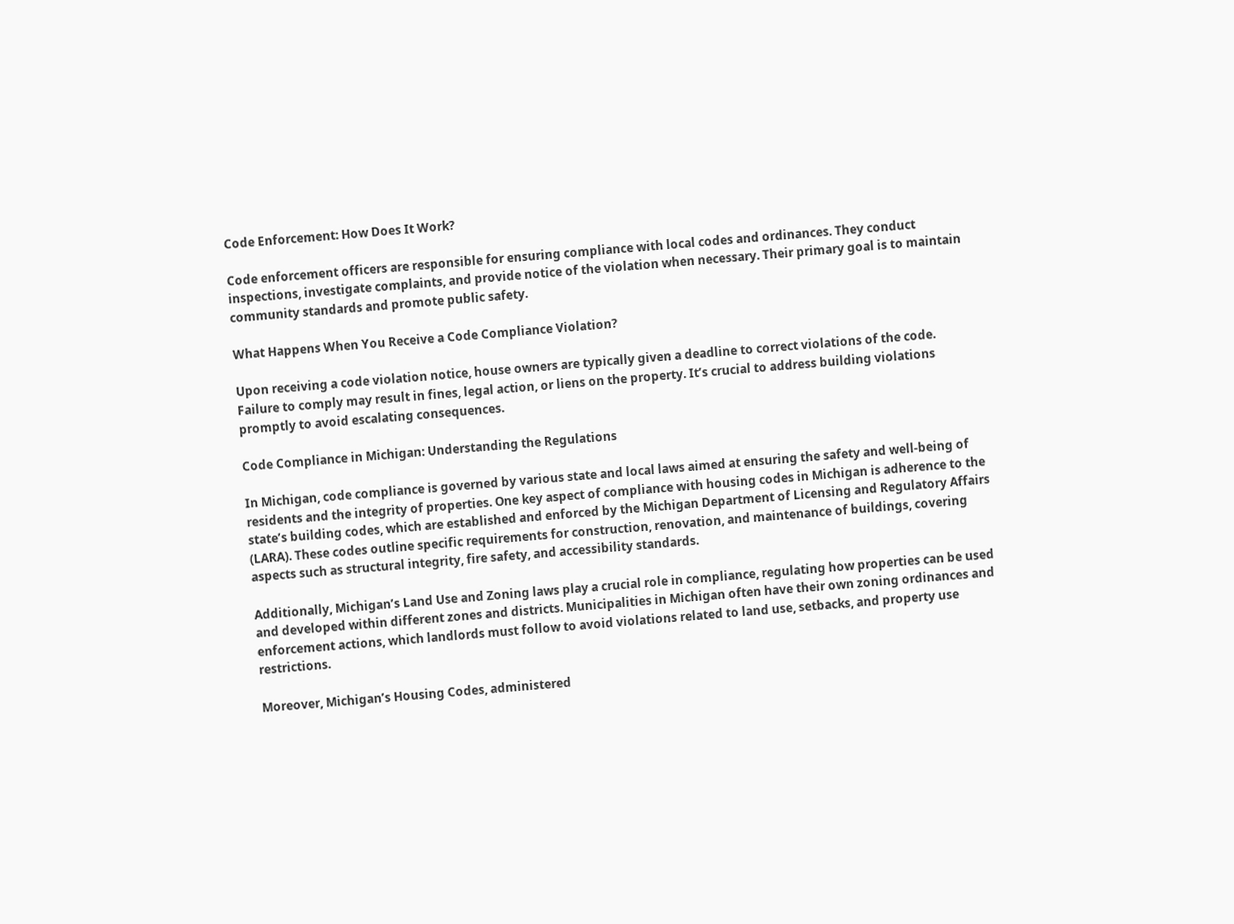Code Enforcement: How Does It Work?

Code enforcement officers are responsible for ensuring compliance with local codes and ordinances. They conduct inspections, investigate complaints, and provide notice of the violation when necessary. Their primary goal is to maintain community standards and promote public safety.

What Happens When You Receive a Code Compliance Violation?

Upon receiving a code violation notice, house owners are typically given a deadline to correct violations of the code. Failure to comply may result in fines, legal action, or liens on the property. It’s crucial to address building violations promptly to avoid escalating consequences.

Code Compliance in Michigan: Understanding the Regulations

In Michigan, code compliance is governed by various state and local laws aimed at ensuring the safety and well-being of residents and the integrity of properties. One key aspect of compliance with housing codes in Michigan is adherence to the state’s building codes, which are established and enforced by the Michigan Department of Licensing and Regulatory Affairs (LARA). These codes outline specific requirements for construction, renovation, and maintenance of buildings, covering aspects such as structural integrity, fire safety, and accessibility standards.

Additionally, Michigan’s Land Use and Zoning laws play a crucial role in compliance, regulating how properties can be used and developed within different zones and districts. Municipalities in Michigan often have their own zoning ordinances and enforcement actions, which landlords must follow to avoid violations related to land use, setbacks, and property use restrictions.

Moreover, Michigan’s Housing Codes, administered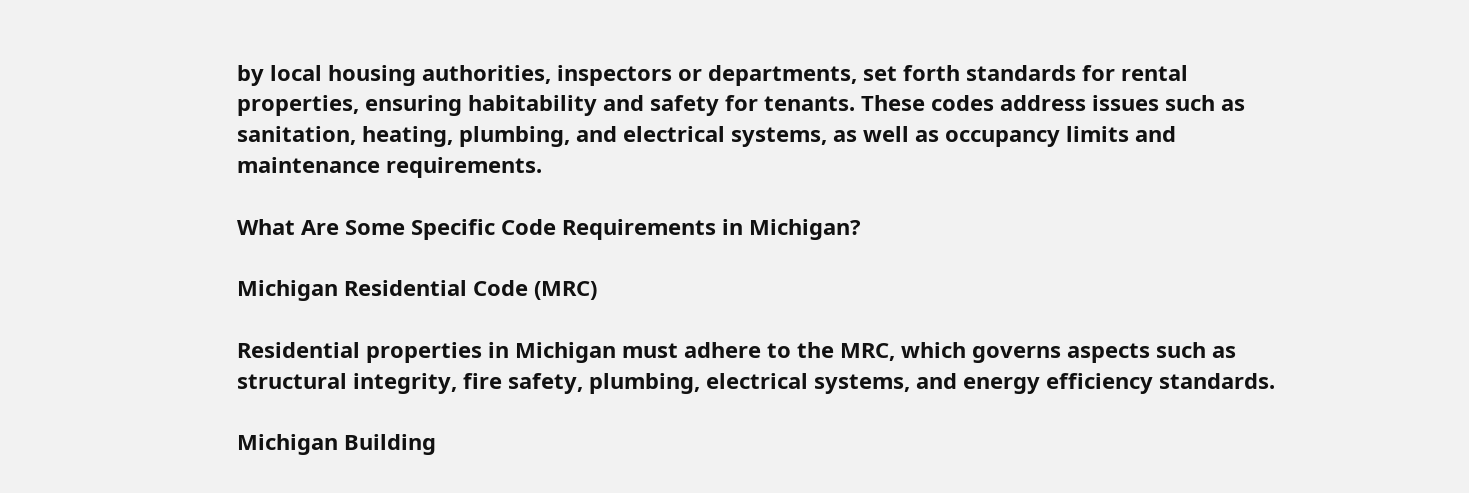by local housing authorities, inspectors or departments, set forth standards for rental properties, ensuring habitability and safety for tenants. These codes address issues such as sanitation, heating, plumbing, and electrical systems, as well as occupancy limits and maintenance requirements.

What Are Some Specific Code Requirements in Michigan?

Michigan Residential Code (MRC)

Residential properties in Michigan must adhere to the MRC, which governs aspects such as structural integrity, fire safety, plumbing, electrical systems, and energy efficiency standards.

Michigan Building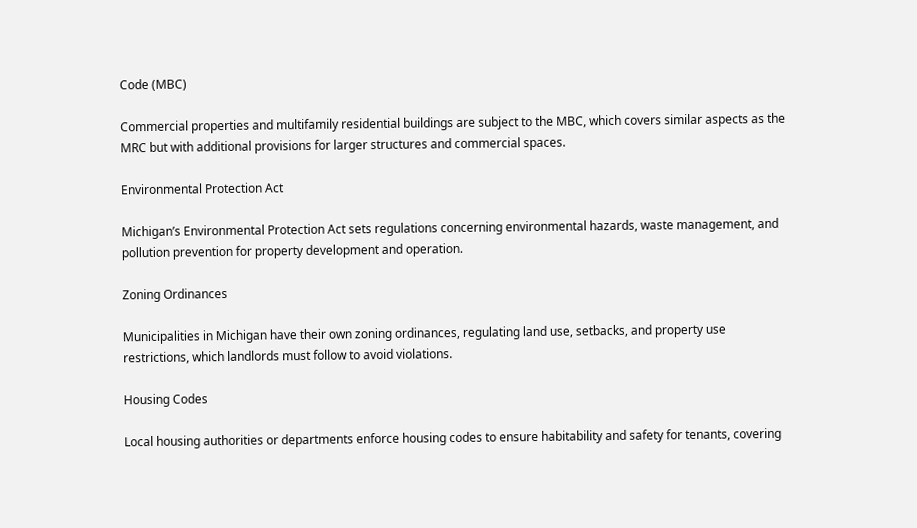Code (MBC)

Commercial properties and multifamily residential buildings are subject to the MBC, which covers similar aspects as the MRC but with additional provisions for larger structures and commercial spaces.

Environmental Protection Act

Michigan’s Environmental Protection Act sets regulations concerning environmental hazards, waste management, and pollution prevention for property development and operation.

Zoning Ordinances

Municipalities in Michigan have their own zoning ordinances, regulating land use, setbacks, and property use restrictions, which landlords must follow to avoid violations.

Housing Codes

Local housing authorities or departments enforce housing codes to ensure habitability and safety for tenants, covering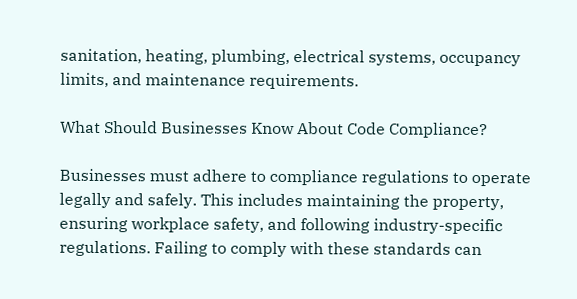sanitation, heating, plumbing, electrical systems, occupancy limits, and maintenance requirements.

What Should Businesses Know About Code Compliance?

Businesses must adhere to compliance regulations to operate legally and safely. This includes maintaining the property, ensuring workplace safety, and following industry-specific regulations. Failing to comply with these standards can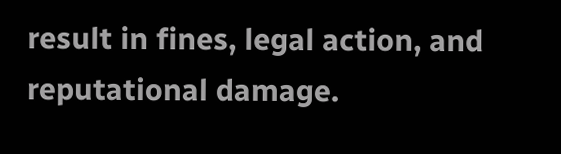result in fines, legal action, and reputational damage.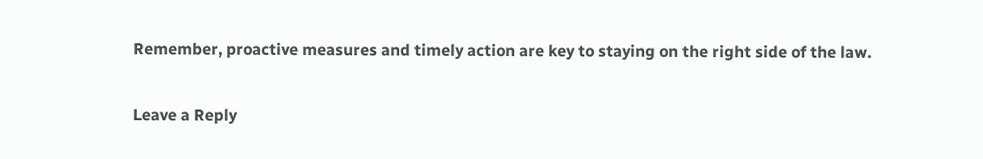Remember, proactive measures and timely action are key to staying on the right side of the law.

Leave a Reply